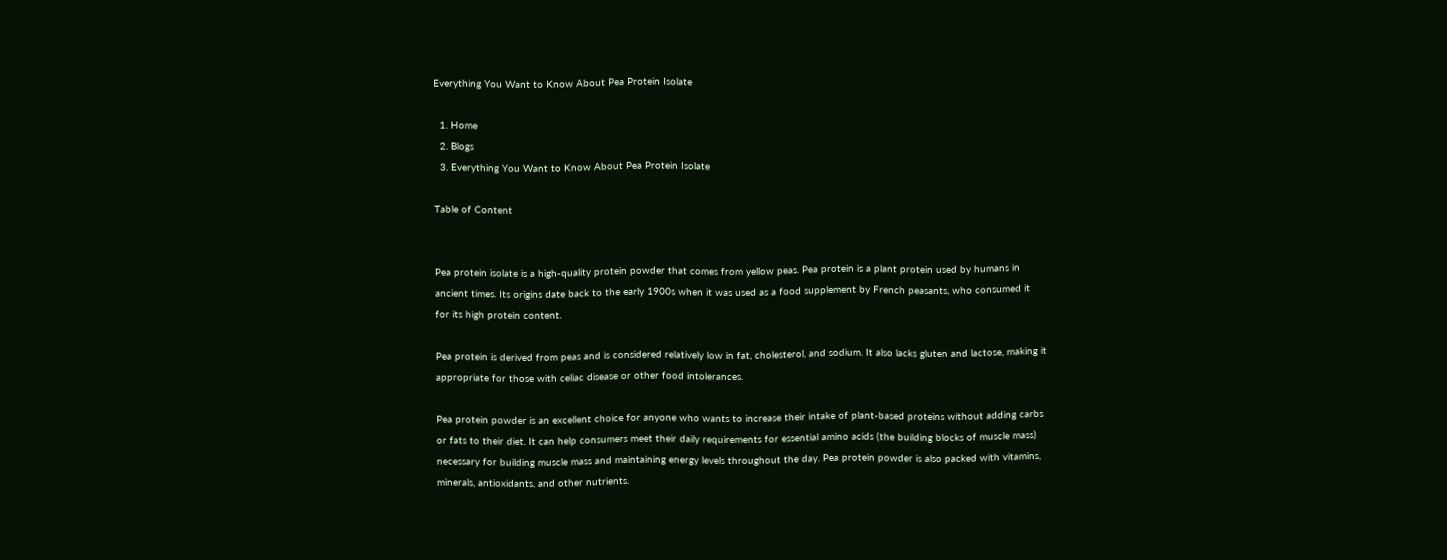Everything You Want to Know About Pea Protein Isolate

  1. Home
  2. Blogs
  3. Everything You Want to Know About Pea Protein Isolate

Table of Content


Pea protein isolate is a high-quality protein powder that comes from yellow peas. Pea protein is a plant protein used by humans in ancient times. Its origins date back to the early 1900s when it was used as a food supplement by French peasants, who consumed it for its high protein content.

Pea protein is derived from peas and is considered relatively low in fat, cholesterol, and sodium. It also lacks gluten and lactose, making it appropriate for those with celiac disease or other food intolerances.

Pea protein powder is an excellent choice for anyone who wants to increase their intake of plant-based proteins without adding carbs or fats to their diet. It can help consumers meet their daily requirements for essential amino acids (the building blocks of muscle mass) necessary for building muscle mass and maintaining energy levels throughout the day. Pea protein powder is also packed with vitamins, minerals, antioxidants, and other nutrients.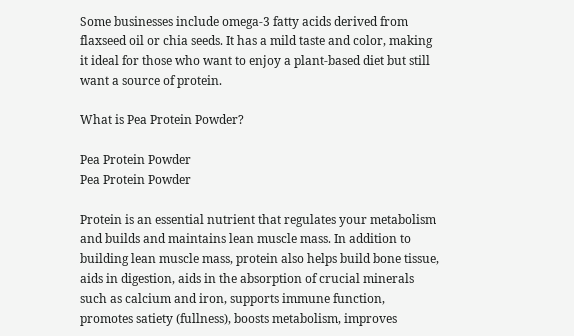Some businesses include omega-3 fatty acids derived from flaxseed oil or chia seeds. It has a mild taste and color, making it ideal for those who want to enjoy a plant-based diet but still want a source of protein.

What is Pea Protein Powder?

Pea Protein Powder
Pea Protein Powder

Protein is an essential nutrient that regulates your metabolism and builds and maintains lean muscle mass. In addition to building lean muscle mass, protein also helps build bone tissue, aids in digestion, aids in the absorption of crucial minerals such as calcium and iron, supports immune function, promotes satiety (fullness), boosts metabolism, improves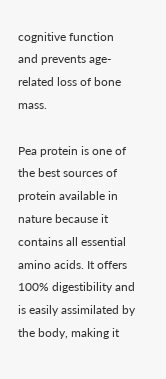cognitive function and prevents age-related loss of bone mass.

Pea protein is one of the best sources of protein available in nature because it contains all essential amino acids. It offers 100% digestibility and is easily assimilated by the body, making it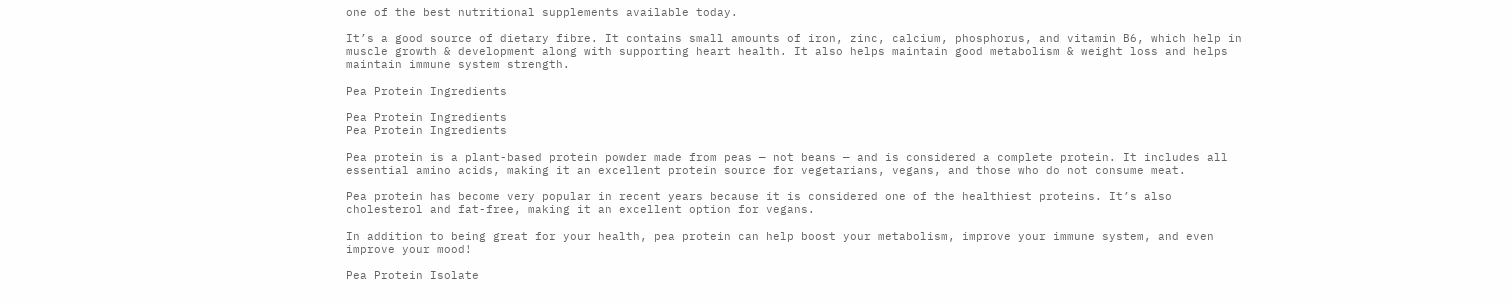one of the best nutritional supplements available today.

It’s a good source of dietary fibre. It contains small amounts of iron, zinc, calcium, phosphorus, and vitamin B6, which help in muscle growth & development along with supporting heart health. It also helps maintain good metabolism & weight loss and helps maintain immune system strength.

Pea Protein Ingredients

Pea Protein Ingredients
Pea Protein Ingredients

Pea protein is a plant-based protein powder made from peas — not beans — and is considered a complete protein. It includes all essential amino acids, making it an excellent protein source for vegetarians, vegans, and those who do not consume meat.

Pea protein has become very popular in recent years because it is considered one of the healthiest proteins. It’s also cholesterol and fat-free, making it an excellent option for vegans.

In addition to being great for your health, pea protein can help boost your metabolism, improve your immune system, and even improve your mood!

Pea Protein Isolate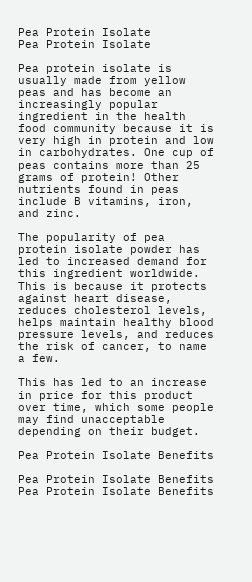Pea Protein Isolate
Pea Protein Isolate

Pea protein isolate is usually made from yellow peas and has become an increasingly popular ingredient in the health food community because it is very high in protein and low in carbohydrates. One cup of peas contains more than 25 grams of protein! Other nutrients found in peas include B vitamins, iron, and zinc.

The popularity of pea protein isolate powder has led to increased demand for this ingredient worldwide. This is because it protects against heart disease, reduces cholesterol levels, helps maintain healthy blood pressure levels, and reduces the risk of cancer, to name a few.

This has led to an increase in price for this product over time, which some people may find unacceptable depending on their budget.

Pea Protein Isolate Benefits

Pea Protein Isolate Benefits
Pea Protein Isolate Benefits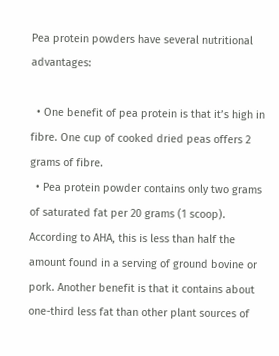Pea protein powders have several nutritional advantages:

  • One benefit of pea protein is that it’s high in fibre. One cup of cooked dried peas offers 2 grams of fibre.
  • Pea protein powder contains only two grams of saturated fat per 20 grams (1 scoop). According to AHA, this is less than half the amount found in a serving of ground bovine or pork. Another benefit is that it contains about one-third less fat than other plant sources of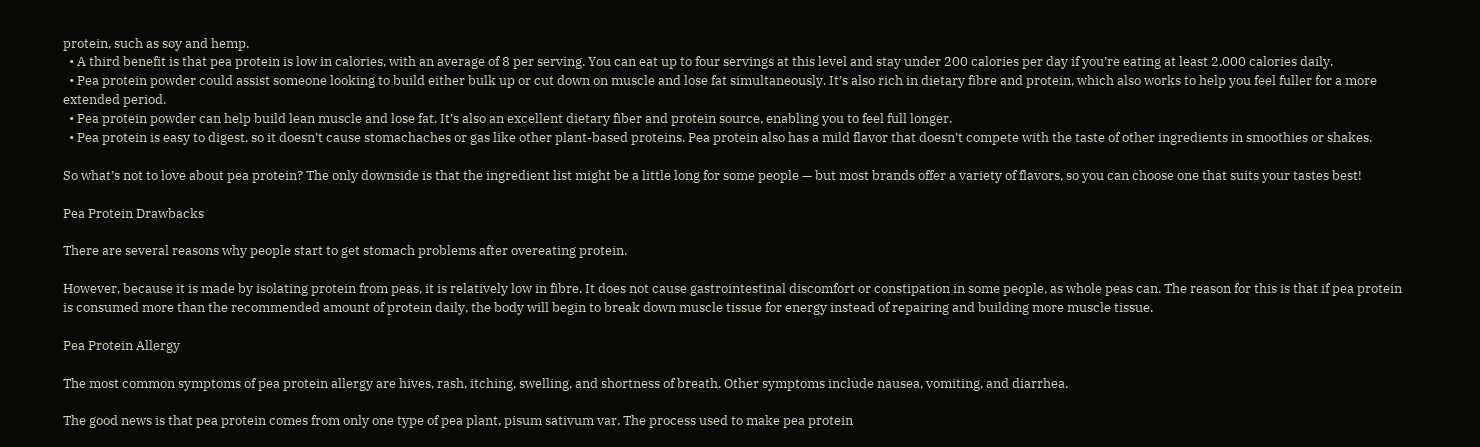protein, such as soy and hemp.
  • A third benefit is that pea protein is low in calories, with an average of 8 per serving. You can eat up to four servings at this level and stay under 200 calories per day if you’re eating at least 2,000 calories daily.
  • Pea protein powder could assist someone looking to build either bulk up or cut down on muscle and lose fat simultaneously. It’s also rich in dietary fibre and protein, which also works to help you feel fuller for a more extended period.
  • Pea protein powder can help build lean muscle and lose fat. It’s also an excellent dietary fiber and protein source, enabling you to feel full longer.
  • Pea protein is easy to digest, so it doesn’t cause stomachaches or gas like other plant-based proteins. Pea protein also has a mild flavor that doesn’t compete with the taste of other ingredients in smoothies or shakes.

So what’s not to love about pea protein? The only downside is that the ingredient list might be a little long for some people — but most brands offer a variety of flavors, so you can choose one that suits your tastes best!

Pea Protein Drawbacks

There are several reasons why people start to get stomach problems after overeating protein.

However, because it is made by isolating protein from peas, it is relatively low in fibre. It does not cause gastrointestinal discomfort or constipation in some people, as whole peas can. The reason for this is that if pea protein is consumed more than the recommended amount of protein daily, the body will begin to break down muscle tissue for energy instead of repairing and building more muscle tissue.

Pea Protein Allergy

The most common symptoms of pea protein allergy are hives, rash, itching, swelling, and shortness of breath. Other symptoms include nausea, vomiting, and diarrhea.

The good news is that pea protein comes from only one type of pea plant, pisum sativum var. The process used to make pea protein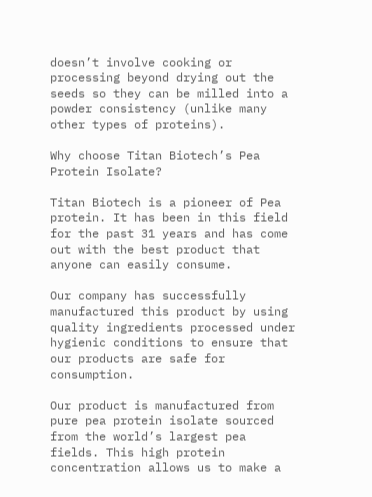doesn’t involve cooking or processing beyond drying out the seeds so they can be milled into a powder consistency (unlike many other types of proteins).

Why choose Titan Biotech’s Pea Protein Isolate?

Titan Biotech is a pioneer of Pea protein. It has been in this field for the past 31 years and has come out with the best product that anyone can easily consume.

Our company has successfully manufactured this product by using quality ingredients processed under hygienic conditions to ensure that our products are safe for consumption.

Our product is manufactured from pure pea protein isolate sourced from the world’s largest pea fields. This high protein concentration allows us to make a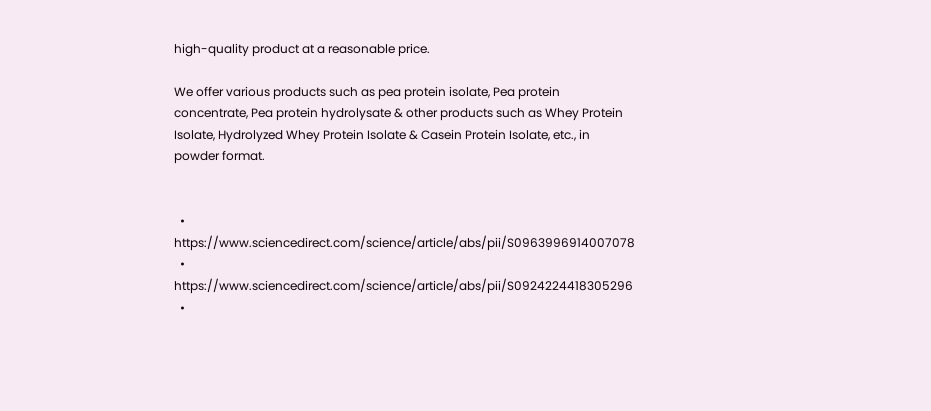high-quality product at a reasonable price.

We offer various products such as pea protein isolate, Pea protein concentrate, Pea protein hydrolysate & other products such as Whey Protein Isolate, Hydrolyzed Whey Protein Isolate & Casein Protein Isolate, etc., in powder format.


  • https://www.sciencedirect.com/science/article/abs/pii/S0963996914007078
  • https://www.sciencedirect.com/science/article/abs/pii/S0924224418305296
  •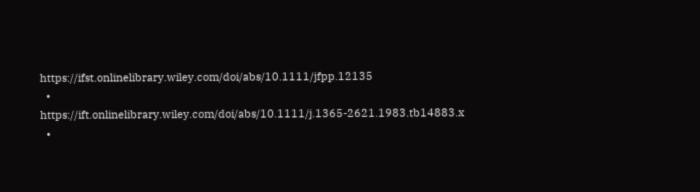https://ifst.onlinelibrary.wiley.com/doi/abs/10.1111/jfpp.12135
  • https://ift.onlinelibrary.wiley.com/doi/abs/10.1111/j.1365-2621.1983.tb14883.x
  •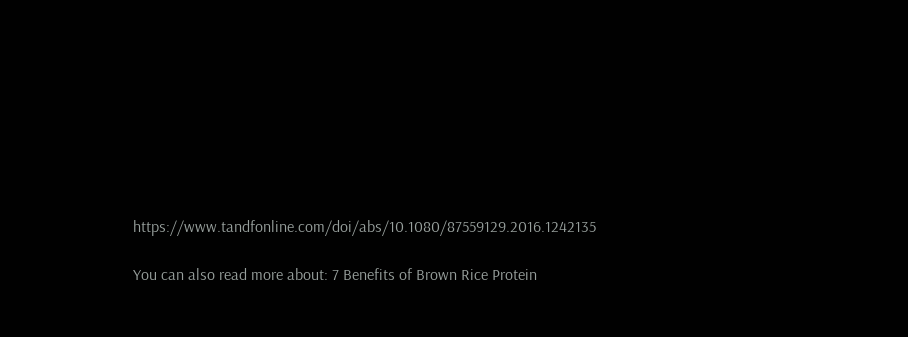https://www.tandfonline.com/doi/abs/10.1080/87559129.2016.1242135

You can also read more about: 7 Benefits of Brown Rice Protein